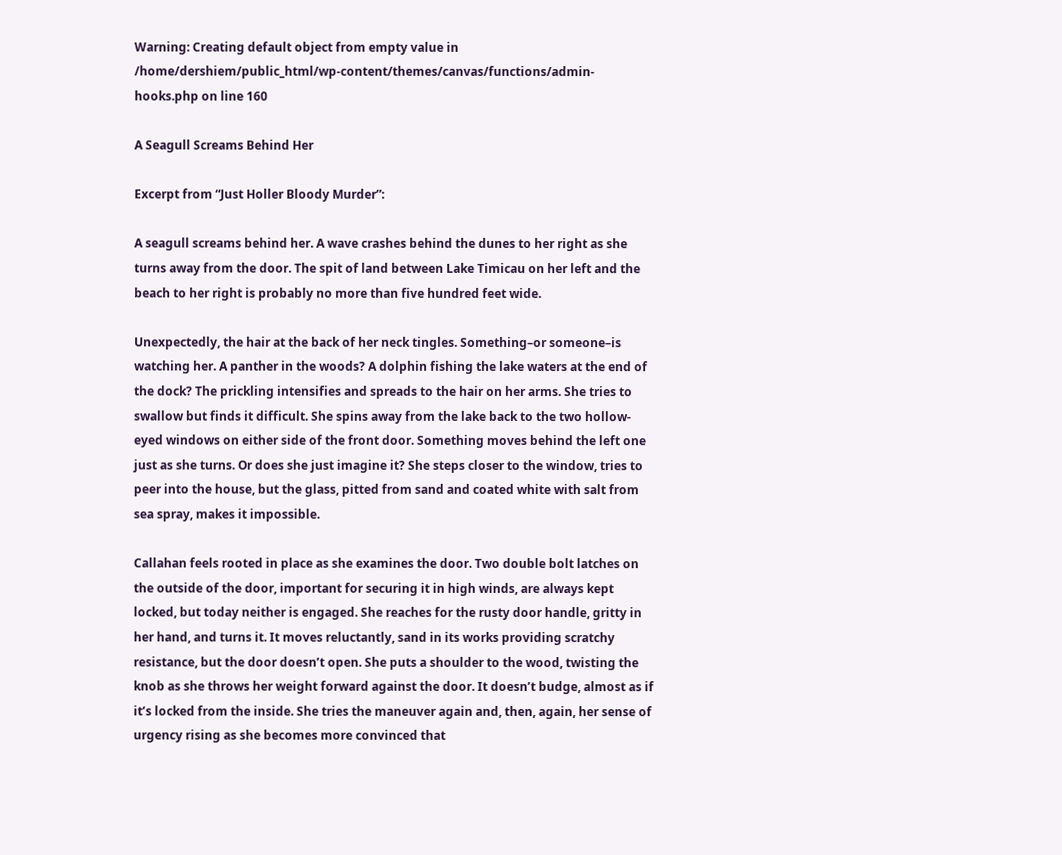Warning: Creating default object from empty value in /home/dershiem/public_html/wp-content/themes/canvas/functions/admin-hooks.php on line 160

A Seagull Screams Behind Her

Excerpt from “Just Holler Bloody Murder”:

A seagull screams behind her. A wave crashes behind the dunes to her right as she turns away from the door. The spit of land between Lake Timicau on her left and the beach to her right is probably no more than five hundred feet wide.

Unexpectedly, the hair at the back of her neck tingles. Something–or someone–is watching her. A panther in the woods? A dolphin fishing the lake waters at the end of the dock? The prickling intensifies and spreads to the hair on her arms. She tries to swallow but finds it difficult. She spins away from the lake back to the two hollow-eyed windows on either side of the front door. Something moves behind the left one just as she turns. Or does she just imagine it? She steps closer to the window, tries to peer into the house, but the glass, pitted from sand and coated white with salt from sea spray, makes it impossible.

Callahan feels rooted in place as she examines the door. Two double bolt latches on the outside of the door, important for securing it in high winds, are always kept locked, but today neither is engaged. She reaches for the rusty door handle, gritty in her hand, and turns it. It moves reluctantly, sand in its works providing scratchy resistance, but the door doesn’t open. She puts a shoulder to the wood, twisting the knob as she throws her weight forward against the door. It doesn’t budge, almost as if it’s locked from the inside. She tries the maneuver again and, then, again, her sense of urgency rising as she becomes more convinced that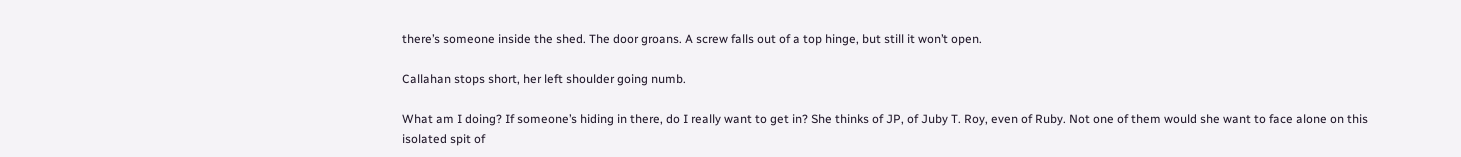there’s someone inside the shed. The door groans. A screw falls out of a top hinge, but still it won’t open.

Callahan stops short, her left shoulder going numb.

What am I doing? If someone’s hiding in there, do I really want to get in? She thinks of JP, of Juby T. Roy, even of Ruby. Not one of them would she want to face alone on this isolated spit of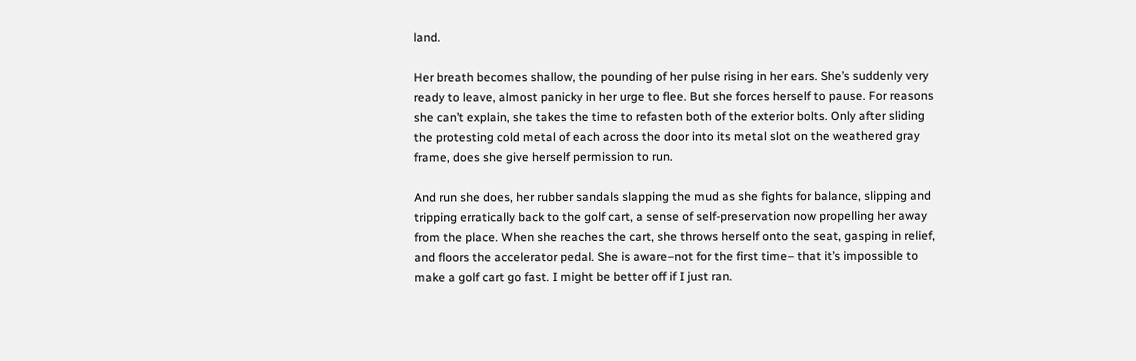land.

Her breath becomes shallow, the pounding of her pulse rising in her ears. She’s suddenly very ready to leave, almost panicky in her urge to flee. But she forces herself to pause. For reasons she can’t explain, she takes the time to refasten both of the exterior bolts. Only after sliding the protesting cold metal of each across the door into its metal slot on the weathered gray frame, does she give herself permission to run.

And run she does, her rubber sandals slapping the mud as she fights for balance, slipping and tripping erratically back to the golf cart, a sense of self-preservation now propelling her away from the place. When she reaches the cart, she throws herself onto the seat, gasping in relief, and floors the accelerator pedal. She is aware–not for the first time– that it’s impossible to make a golf cart go fast. I might be better off if I just ran.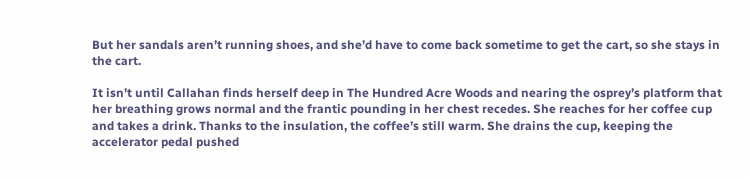But her sandals aren’t running shoes, and she’d have to come back sometime to get the cart, so she stays in the cart.

It isn’t until Callahan finds herself deep in The Hundred Acre Woods and nearing the osprey’s platform that her breathing grows normal and the frantic pounding in her chest recedes. She reaches for her coffee cup and takes a drink. Thanks to the insulation, the coffee’s still warm. She drains the cup, keeping the accelerator pedal pushed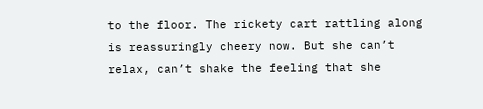to the floor. The rickety cart rattling along is reassuringly cheery now. But she can’t relax, can’t shake the feeling that she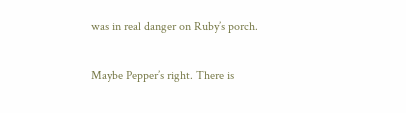was in real danger on Ruby’s porch.

Maybe Pepper’s right. There is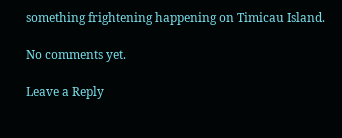something frightening happening on Timicau Island.

No comments yet.

Leave a Reply